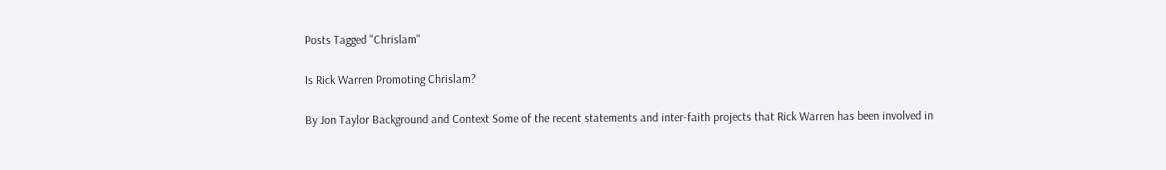Posts Tagged "Chrislam"

Is Rick Warren Promoting Chrislam?

By Jon Taylor Background and Context Some of the recent statements and inter-faith projects that Rick Warren has been involved in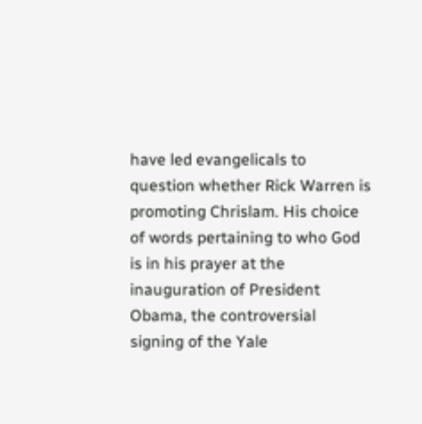have led evangelicals to question whether Rick Warren is promoting Chrislam. His choice of words pertaining to who God is in his prayer at the inauguration of President Obama, the controversial signing of the Yale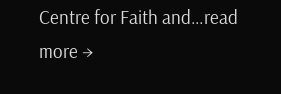Centre for Faith and…read more →